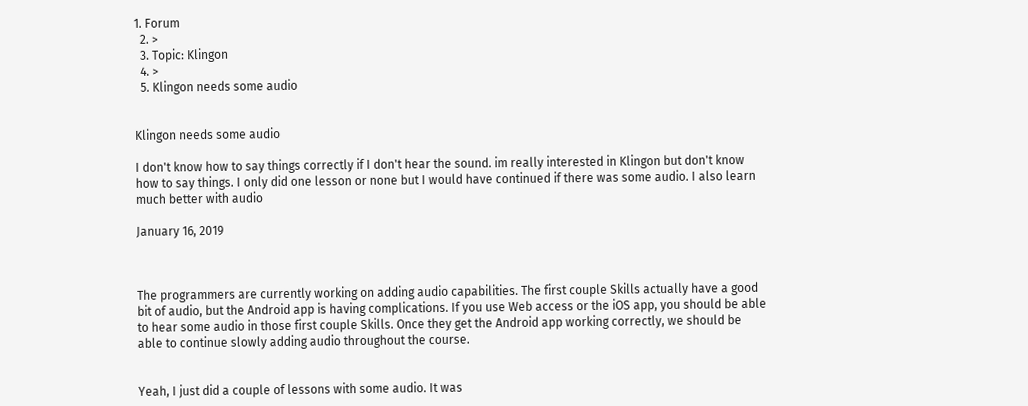1. Forum
  2. >
  3. Topic: Klingon
  4. >
  5. Klingon needs some audio


Klingon needs some audio

I don't know how to say things correctly if I don't hear the sound. im really interested in Klingon but don't know how to say things. I only did one lesson or none but I would have continued if there was some audio. I also learn much better with audio

January 16, 2019



The programmers are currently working on adding audio capabilities. The first couple Skills actually have a good bit of audio, but the Android app is having complications. If you use Web access or the iOS app, you should be able to hear some audio in those first couple Skills. Once they get the Android app working correctly, we should be able to continue slowly adding audio throughout the course.


Yeah, I just did a couple of lessons with some audio. It was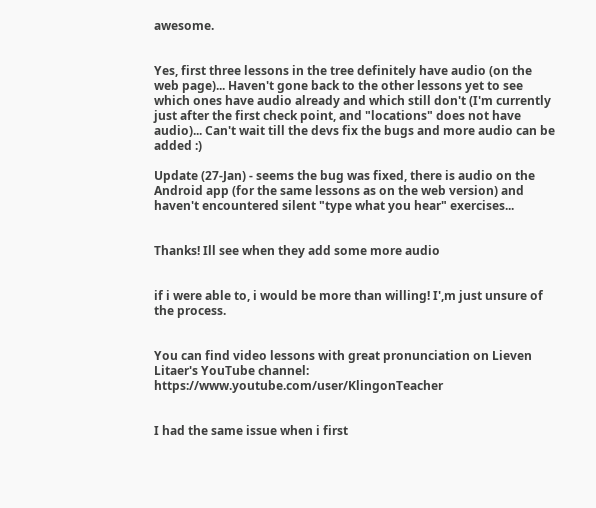awesome.


Yes, first three lessons in the tree definitely have audio (on the web page)... Haven't gone back to the other lessons yet to see which ones have audio already and which still don't (I'm currently just after the first check point, and "locations" does not have audio)... Can't wait till the devs fix the bugs and more audio can be added :)

Update (27-Jan) - seems the bug was fixed, there is audio on the Android app (for the same lessons as on the web version) and haven't encountered silent "type what you hear" exercises...


Thanks! Ill see when they add some more audio


if i were able to, i would be more than willing! I',m just unsure of the process.


You can find video lessons with great pronunciation on Lieven Litaer's YouTube channel: https://www.youtube.com/user/KlingonTeacher


I had the same issue when i first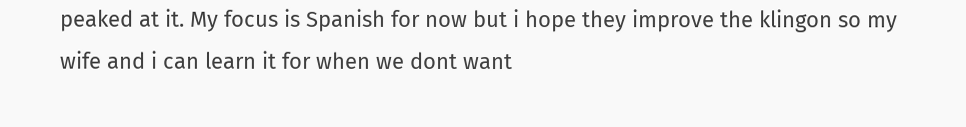peaked at it. My focus is Spanish for now but i hope they improve the klingon so my wife and i can learn it for when we dont want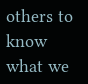others to know what we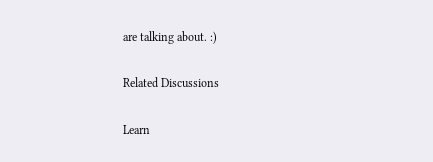are talking about. :)

Related Discussions

Learn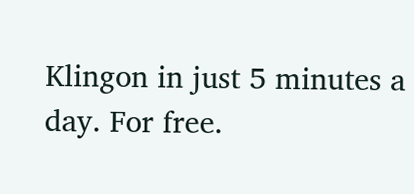Klingon in just 5 minutes a day. For free.